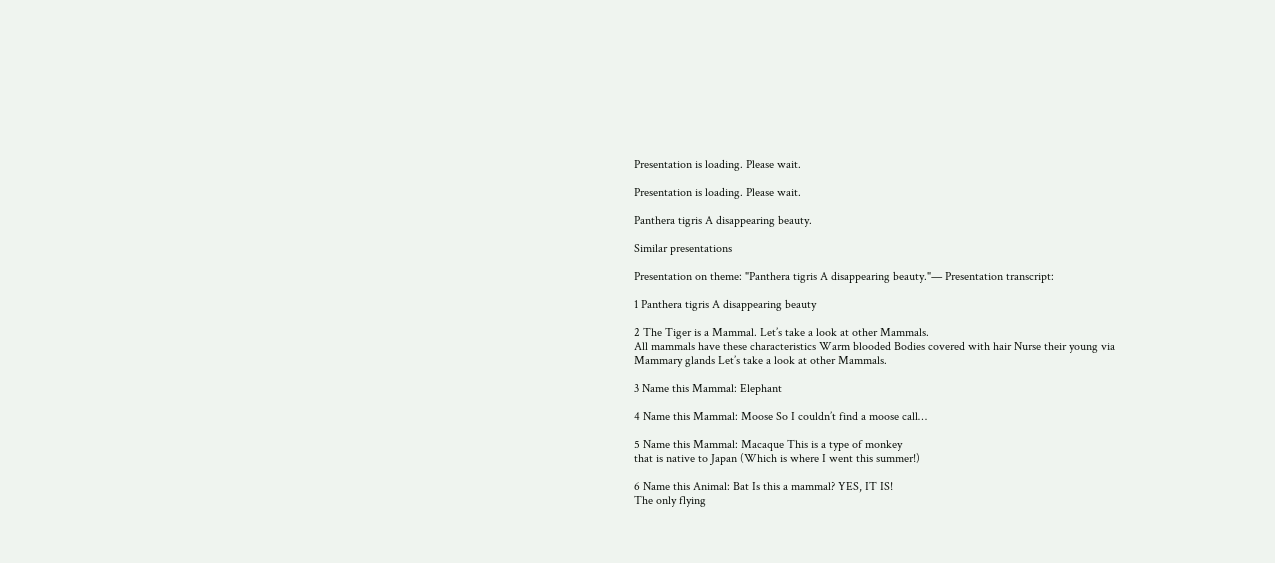Presentation is loading. Please wait.

Presentation is loading. Please wait.

Panthera tigris A disappearing beauty.

Similar presentations

Presentation on theme: "Panthera tigris A disappearing beauty."— Presentation transcript:

1 Panthera tigris A disappearing beauty

2 The Tiger is a Mammal. Let’s take a look at other Mammals.
All mammals have these characteristics Warm blooded Bodies covered with hair Nurse their young via Mammary glands Let’s take a look at other Mammals.

3 Name this Mammal: Elephant

4 Name this Mammal: Moose So I couldn’t find a moose call…

5 Name this Mammal: Macaque This is a type of monkey
that is native to Japan (Which is where I went this summer!)

6 Name this Animal: Bat Is this a mammal? YES, IT IS!
The only flying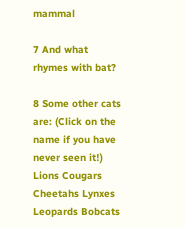mammal

7 And what rhymes with bat?

8 Some other cats are: (Click on the name if you have never seen it!)
Lions Cougars Cheetahs Lynxes Leopards Bobcats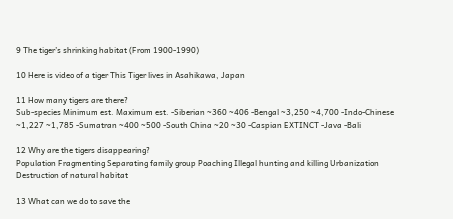9 The tiger’s shrinking habitat (From 1900-1990)

10 Here is video of a tiger This Tiger lives in Asahikawa, Japan

11 How many tigers are there?
Sub-species Minimum est. Maximum est. -Siberian ~360 ~406 -Bengal ~3,250 ~4,700 -Indo-Chinese ~1,227 ~1,785 -Sumatran ~400 ~500 -South China ~20 ~30 -Caspian EXTINCT -Java -Bali

12 Why are the tigers disappearing?
Population Fragmenting Separating family group Poaching Illegal hunting and killing Urbanization Destruction of natural habitat

13 What can we do to save the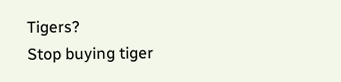Tigers?
Stop buying tiger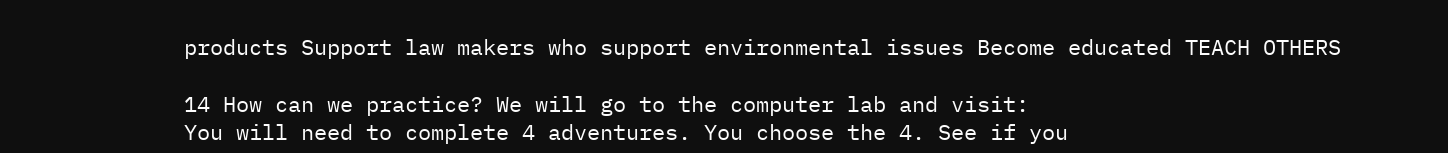products Support law makers who support environmental issues Become educated TEACH OTHERS

14 How can we practice? We will go to the computer lab and visit:
You will need to complete 4 adventures. You choose the 4. See if you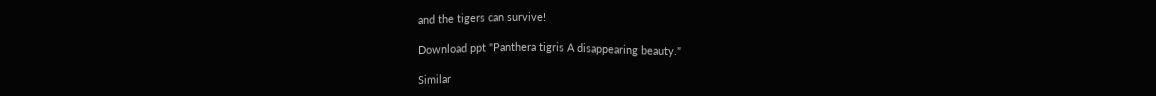and the tigers can survive!

Download ppt "Panthera tigris A disappearing beauty."

Similar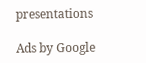presentations

Ads by Google